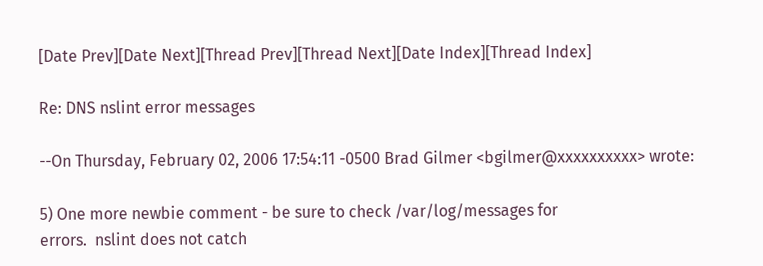[Date Prev][Date Next][Thread Prev][Thread Next][Date Index][Thread Index]

Re: DNS nslint error messages

--On Thursday, February 02, 2006 17:54:11 -0500 Brad Gilmer <bgilmer@xxxxxxxxxx> wrote:

5) One more newbie comment - be sure to check /var/log/messages for
errors.  nslint does not catch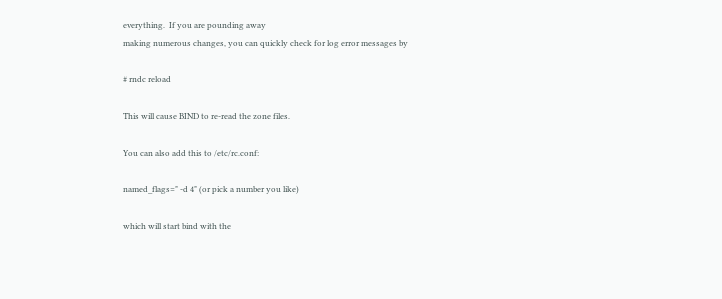everything.  If you are pounding away
making numerous changes, you can quickly check for log error messages by

# rndc reload

This will cause BIND to re-read the zone files.

You can also add this to /etc/rc.conf:

named_flags=" -d 4" (or pick a number you like)

which will start bind with the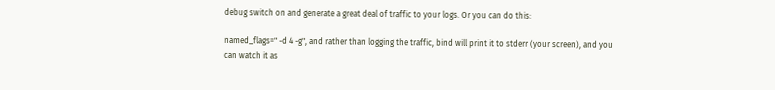debug switch on and generate a great deal of traffic to your logs. Or you can do this:

named_flags=" -d 4 -g", and rather than logging the traffic, bind will print it to stderr (your screen), and you can watch it as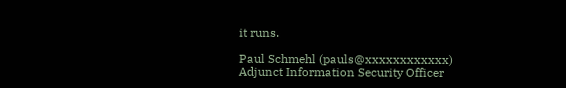it runs.

Paul Schmehl (pauls@xxxxxxxxxxxx)
Adjunct Information Security Officer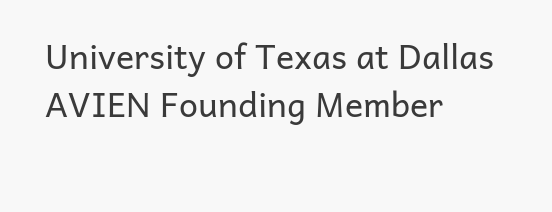University of Texas at Dallas
AVIEN Founding Member